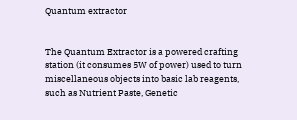Quantum extractor


The Quantum Extractor is a powered crafting station (it consumes 5W of power) used to turn miscellaneous objects into basic lab reagents, such as Nutrient Paste, Genetic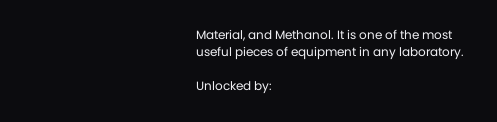Material, and Methanol. It is one of the most useful pieces of equipment in any laboratory.

Unlocked by: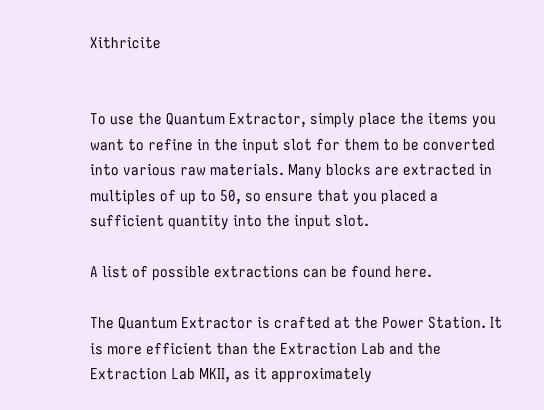Xithricite


To use the Quantum Extractor, simply place the items you want to refine in the input slot for them to be converted into various raw materials. Many blocks are extracted in multiples of up to 50, so ensure that you placed a sufficient quantity into the input slot.

A list of possible extractions can be found here.

The Quantum Extractor is crafted at the Power Station. It is more efficient than the Extraction Lab and the Extraction Lab MKII, as it approximately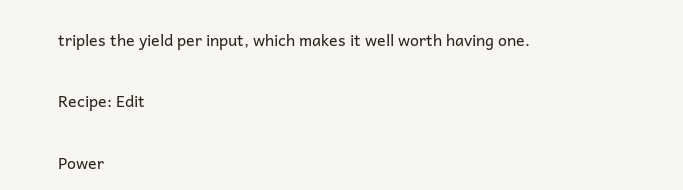triples the yield per input, which makes it well worth having one.

Recipe: Edit

Power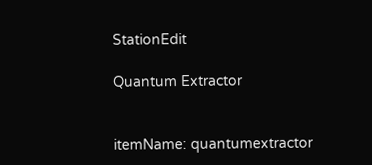StationEdit

Quantum Extractor


itemName: quantumextractor